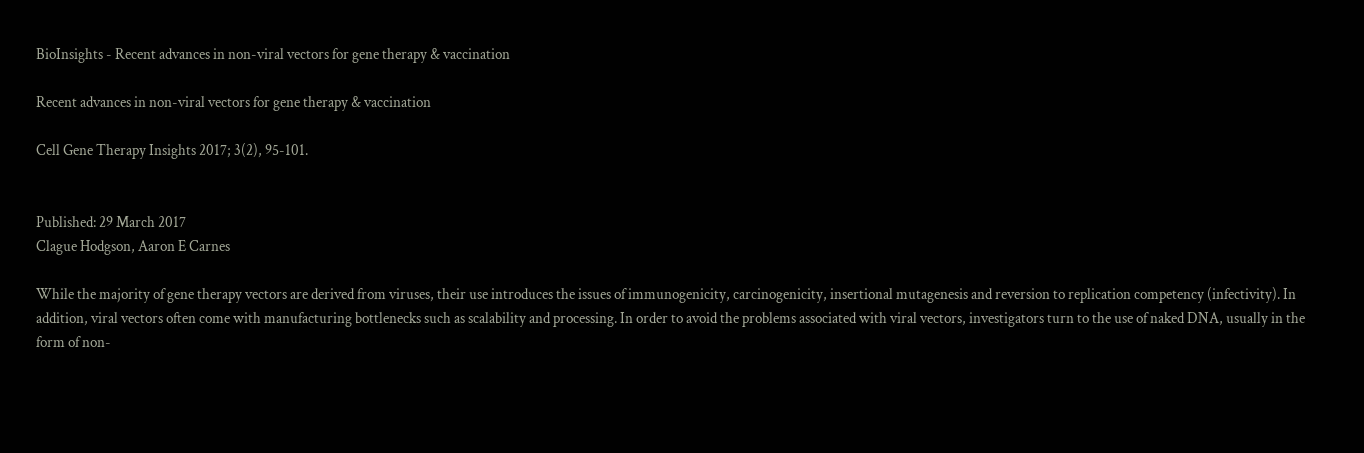BioInsights - Recent advances in non-viral vectors for gene therapy & vaccination

Recent advances in non-viral vectors for gene therapy & vaccination

Cell Gene Therapy Insights 2017; 3(2), 95-101.


Published: 29 March 2017
Clague Hodgson, Aaron E Carnes

While the majority of gene therapy vectors are derived from viruses, their use introduces the issues of immunogenicity, carcinogenicity, insertional mutagenesis and reversion to replication competency (infectivity). In addition, viral vectors often come with manufacturing bottlenecks such as scalability and processing. In order to avoid the problems associated with viral vectors, investigators turn to the use of naked DNA, usually in the form of non-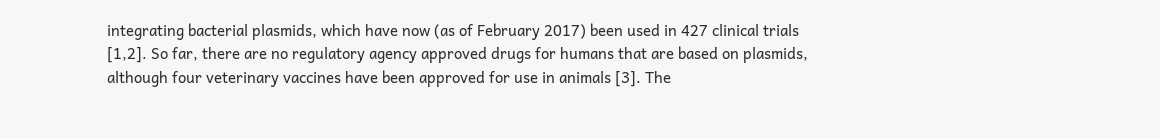integrating bacterial plasmids, which have now (as of February 2017) been used in 427 clinical trials [1,2]. So far, there are no regulatory agency approved drugs for humans that are based on plasmids, although four veterinary vaccines have been approved for use in animals [3]. The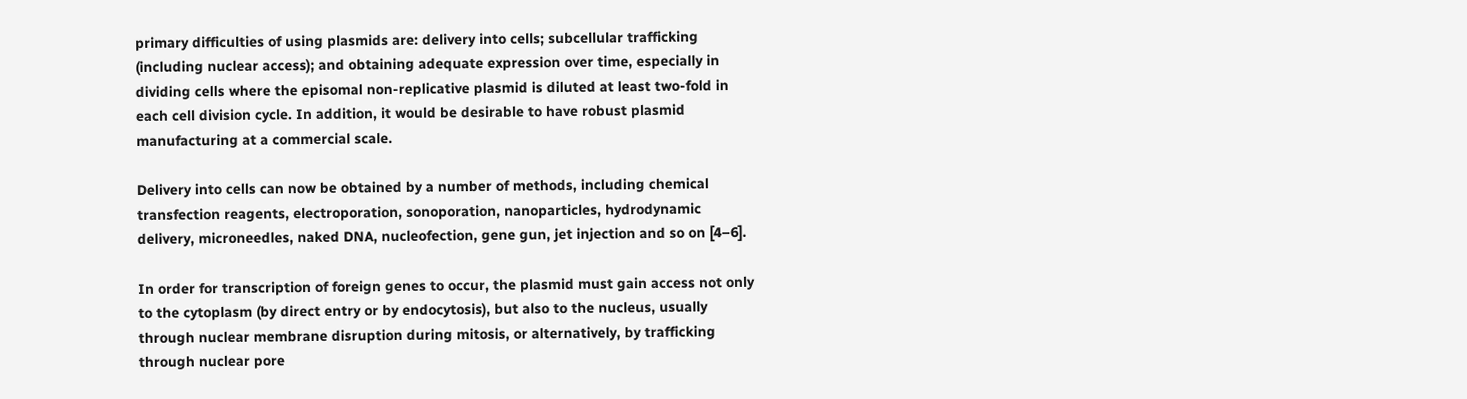primary difficulties of using plasmids are: delivery into cells; subcellular trafficking (including nuclear access); and obtaining adequate expression over time, especially in dividing cells where the episomal non-replicative plasmid is diluted at least two-fold in each cell division cycle. In addition, it would be desirable to have robust plasmid manufacturing at a commercial scale.

Delivery into cells can now be obtained by a number of methods, including chemical transfection reagents, electroporation, sonoporation, nanoparticles, hydrodynamic delivery, microneedles, naked DNA, nucleofection, gene gun, jet injection and so on [4–6].

In order for transcription of foreign genes to occur, the plasmid must gain access not only to the cytoplasm (by direct entry or by endocytosis), but also to the nucleus, usually through nuclear membrane disruption during mitosis, or alternatively, by trafficking through nuclear pore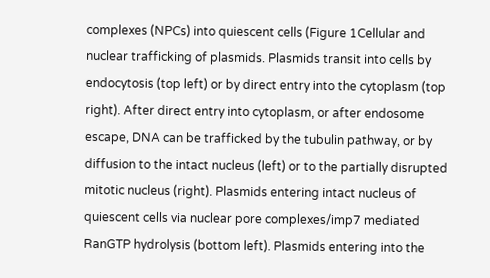complexes (NPCs) into quiescent cells (Figure 1Cellular and nuclear trafficking of plasmids. Plasmids transit into cells by endocytosis (top left) or by direct entry into the cytoplasm (top right). After direct entry into cytoplasm, or after endosome escape, DNA can be trafficked by the tubulin pathway, or by diffusion to the intact nucleus (left) or to the partially disrupted mitotic nucleus (right). Plasmids entering intact nucleus of quiescent cells via nuclear pore complexes/imp7 mediated RanGTP hydrolysis (bottom left). Plasmids entering into the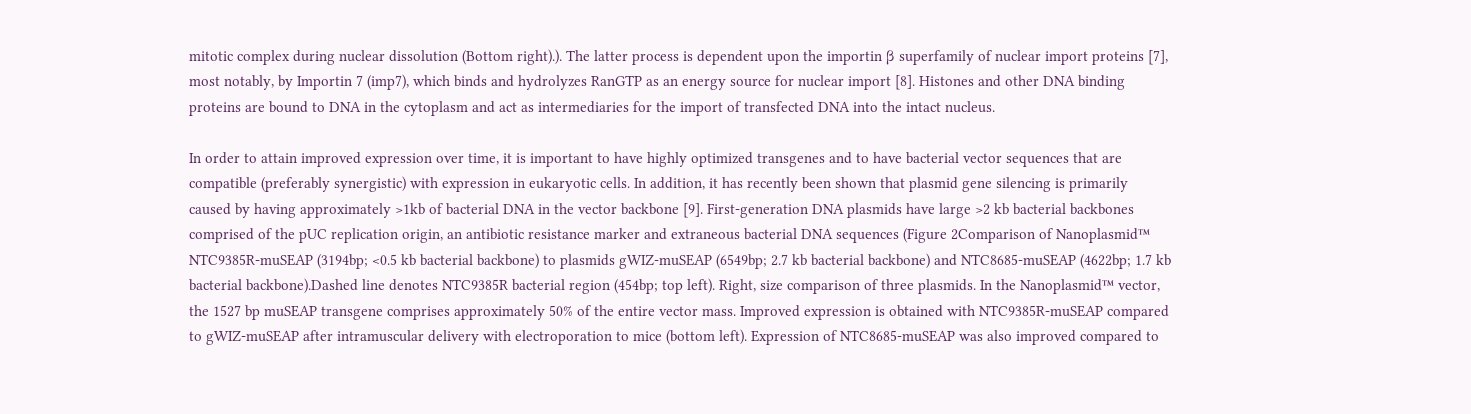mitotic complex during nuclear dissolution (Bottom right).). The latter process is dependent upon the importin β superfamily of nuclear import proteins [7], most notably, by Importin 7 (imp7), which binds and hydrolyzes RanGTP as an energy source for nuclear import [8]. Histones and other DNA binding proteins are bound to DNA in the cytoplasm and act as intermediaries for the import of transfected DNA into the intact nucleus.

In order to attain improved expression over time, it is important to have highly optimized transgenes and to have bacterial vector sequences that are compatible (preferably synergistic) with expression in eukaryotic cells. In addition, it has recently been shown that plasmid gene silencing is primarily caused by having approximately >1kb of bacterial DNA in the vector backbone [9]. First-generation DNA plasmids have large >2 kb bacterial backbones comprised of the pUC replication origin, an antibiotic resistance marker and extraneous bacterial DNA sequences (Figure 2Comparison of Nanoplasmid™ NTC9385R-muSEAP (3194bp; <0.5 kb bacterial backbone) to plasmids gWIZ-muSEAP (6549bp; 2.7 kb bacterial backbone) and NTC8685-muSEAP (4622bp; 1.7 kb bacterial backbone).Dashed line denotes NTC9385R bacterial region (454bp; top left). Right, size comparison of three plasmids. In the Nanoplasmid™ vector, the 1527 bp muSEAP transgene comprises approximately 50% of the entire vector mass. Improved expression is obtained with NTC9385R-muSEAP compared to gWIZ-muSEAP after intramuscular delivery with electroporation to mice (bottom left). Expression of NTC8685-muSEAP was also improved compared to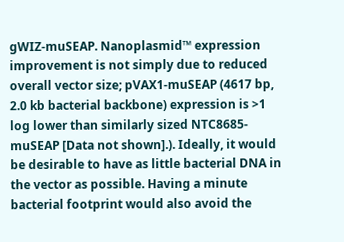gWIZ-muSEAP. Nanoplasmid™ expression improvement is not simply due to reduced overall vector size; pVAX1-muSEAP (4617 bp, 2.0 kb bacterial backbone) expression is >1 log lower than similarly sized NTC8685-muSEAP [Data not shown].). Ideally, it would be desirable to have as little bacterial DNA in the vector as possible. Having a minute bacterial footprint would also avoid the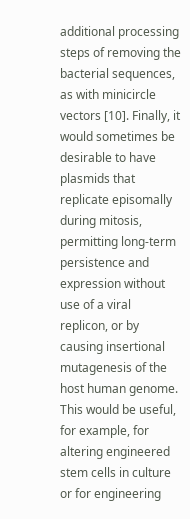additional processing steps of removing the bacterial sequences, as with minicircle vectors [10]. Finally, it would sometimes be desirable to have plasmids that replicate episomally during mitosis, permitting long-term persistence and expression without use of a viral replicon, or by causing insertional mutagenesis of the host human genome. This would be useful, for example, for altering engineered stem cells in culture or for engineering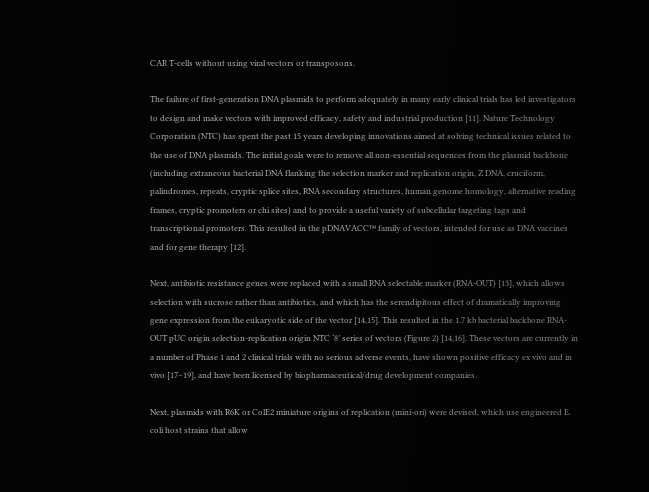CAR T-cells without using viral vectors or transposons.

The failure of first-generation DNA plasmids to perform adequately in many early clinical trials has led investigators to design and make vectors with improved efficacy, safety and industrial production [11]. Nature Technology Corporation (NTC) has spent the past 15 years developing innovations aimed at solving technical issues related to the use of DNA plasmids. The initial goals were to remove all non-essential sequences from the plasmid backbone (including extraneous bacterial DNA flanking the selection marker and replication origin, Z DNA, cruciform, palindromes, repeats, cryptic splice sites, RNA secondary structures, human genome homology, alternative reading frames, cryptic promoters or chi sites) and to provide a useful variety of subcellular targeting tags and transcriptional promoters. This resulted in the pDNAVACC™ family of vectors, intended for use as DNA vaccines and for gene therapy [12].

Next, antibiotic resistance genes were replaced with a small RNA selectable marker (RNA-OUT) [13], which allows selection with sucrose rather than antibiotics, and which has the serendipitous effect of dramatically improving gene expression from the eukaryotic side of the vector [14,15]. This resulted in the 1.7 kb bacterial backbone RNA-OUT pUC origin selection-replication origin NTC ‘8’ series of vectors (Figure 2) [14,16]. These vectors are currently in a number of Phase 1 and 2 clinical trials with no serious adverse events, have shown positive efficacy ex vivo and in vivo [17–19], and have been licensed by biopharmaceutical/drug development companies.

Next, plasmids with R6K or ColE2 miniature origins of replication (mini-ori) were devised, which use engineered E. coli host strains that allow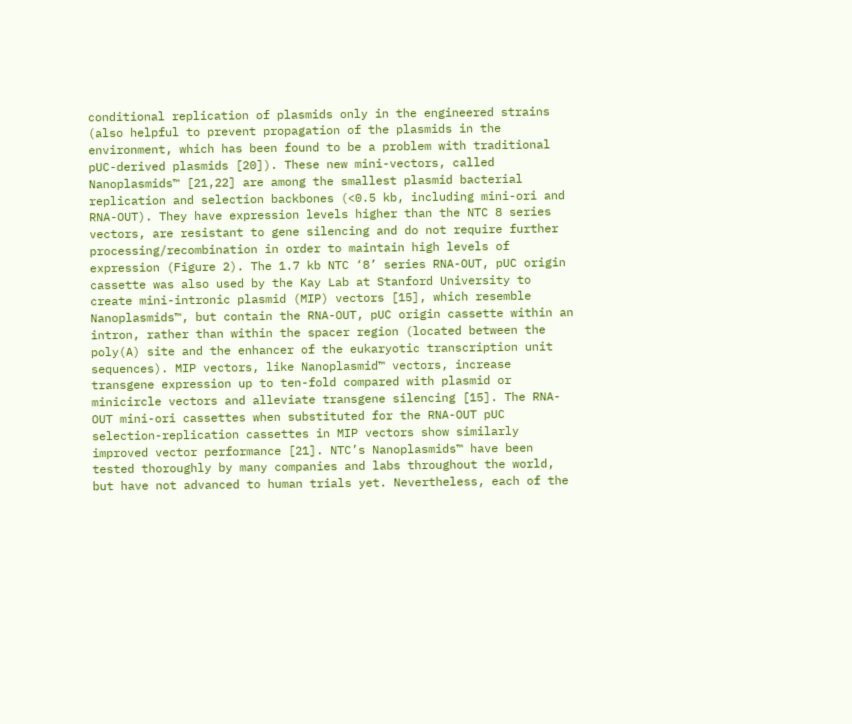conditional replication of plasmids only in the engineered strains (also helpful to prevent propagation of the plasmids in the environment, which has been found to be a problem with traditional pUC-derived plasmids [20]). These new mini-vectors, called Nanoplasmids™ [21,22] are among the smallest plasmid bacterial replication and selection backbones (<0.5 kb, including mini-ori and RNA-OUT). They have expression levels higher than the NTC 8 series vectors, are resistant to gene silencing and do not require further processing/recombination in order to maintain high levels of expression (Figure 2). The 1.7 kb NTC ‘8’ series RNA-OUT, pUC origin cassette was also used by the Kay Lab at Stanford University to create mini-intronic plasmid (MIP) vectors [15], which resemble Nanoplasmids™, but contain the RNA-OUT, pUC origin cassette within an intron, rather than within the spacer region (located between the poly(A) site and the enhancer of the eukaryotic transcription unit sequences). MIP vectors, like Nanoplasmid™ vectors, increase transgene expression up to ten-fold compared with plasmid or minicircle vectors and alleviate transgene silencing [15]. The RNA-OUT mini-ori cassettes when substituted for the RNA-OUT pUC selection-replication cassettes in MIP vectors show similarly improved vector performance [21]. NTC’s Nanoplasmids™ have been tested thoroughly by many companies and labs throughout the world, but have not advanced to human trials yet. Nevertheless, each of the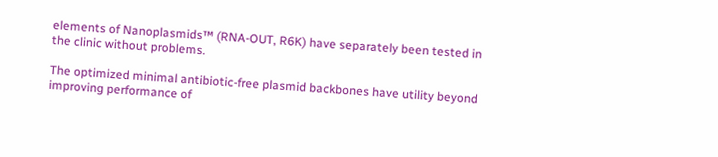elements of Nanoplasmids™ (RNA-OUT, R6K) have separately been tested in the clinic without problems.

The optimized minimal antibiotic-free plasmid backbones have utility beyond improving performance of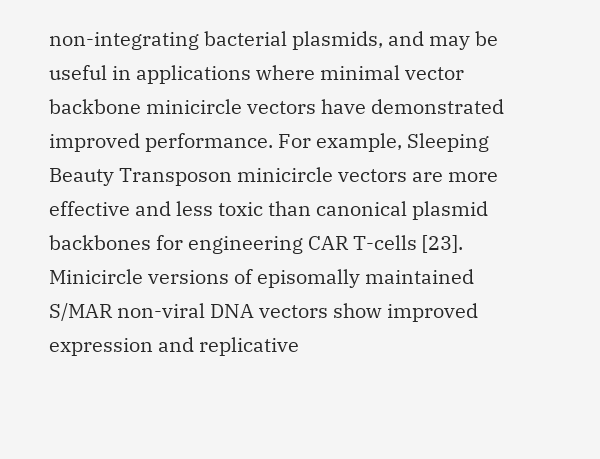non-integrating bacterial plasmids, and may be useful in applications where minimal vector backbone minicircle vectors have demonstrated improved performance. For example, Sleeping Beauty Transposon minicircle vectors are more effective and less toxic than canonical plasmid backbones for engineering CAR T-cells [23]. Minicircle versions of episomally maintained S/MAR non-viral DNA vectors show improved expression and replicative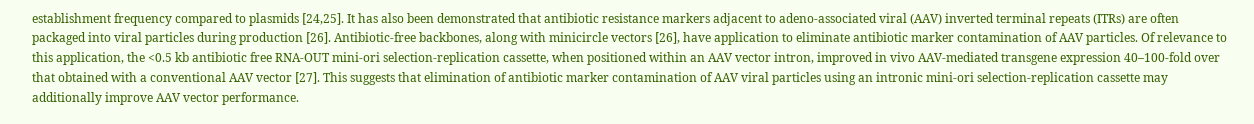establishment frequency compared to plasmids [24,25]. It has also been demonstrated that antibiotic resistance markers adjacent to adeno-associated viral (AAV) inverted terminal repeats (ITRs) are often packaged into viral particles during production [26]. Antibiotic-free backbones, along with minicircle vectors [26], have application to eliminate antibiotic marker contamination of AAV particles. Of relevance to this application, the <0.5 kb antibiotic free RNA-OUT mini-ori selection-replication cassette, when positioned within an AAV vector intron, improved in vivo AAV-mediated transgene expression 40–100-fold over that obtained with a conventional AAV vector [27]. This suggests that elimination of antibiotic marker contamination of AAV viral particles using an intronic mini-ori selection-replication cassette may additionally improve AAV vector performance.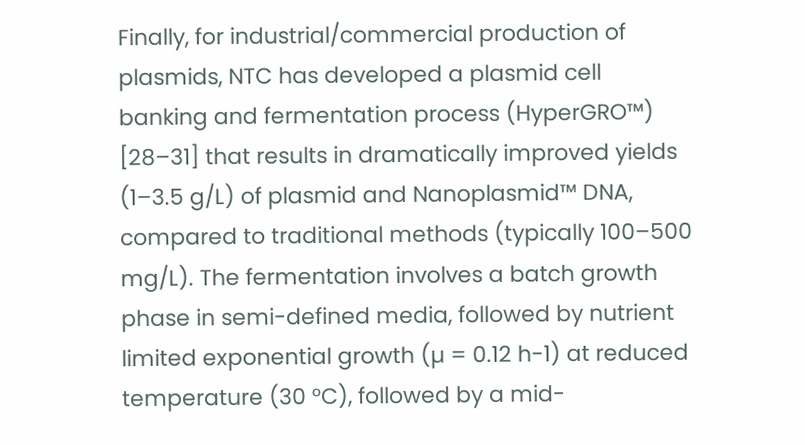Finally, for industrial/commercial production of plasmids, NTC has developed a plasmid cell banking and fermentation process (HyperGRO™) [28–31] that results in dramatically improved yields (1–3.5 g/L) of plasmid and Nanoplasmid™ DNA, compared to traditional methods (typically 100–500 mg/L). The fermentation involves a batch growth phase in semi-defined media, followed by nutrient limited exponential growth (µ = 0.12 h-1) at reduced temperature (30 °C), followed by a mid-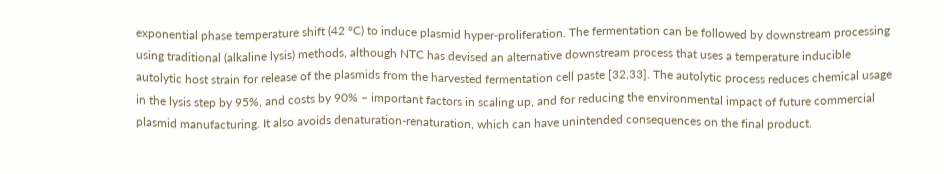exponential phase temperature shift (42 °C) to induce plasmid hyper-proliferation. The fermentation can be followed by downstream processing using traditional (alkaline lysis) methods, although NTC has devised an alternative downstream process that uses a temperature inducible autolytic host strain for release of the plasmids from the harvested fermentation cell paste [32,33]. The autolytic process reduces chemical usage in the lysis step by 95%, and costs by 90% – important factors in scaling up, and for reducing the environmental impact of future commercial plasmid manufacturing. It also avoids denaturation-renaturation, which can have unintended consequences on the final product.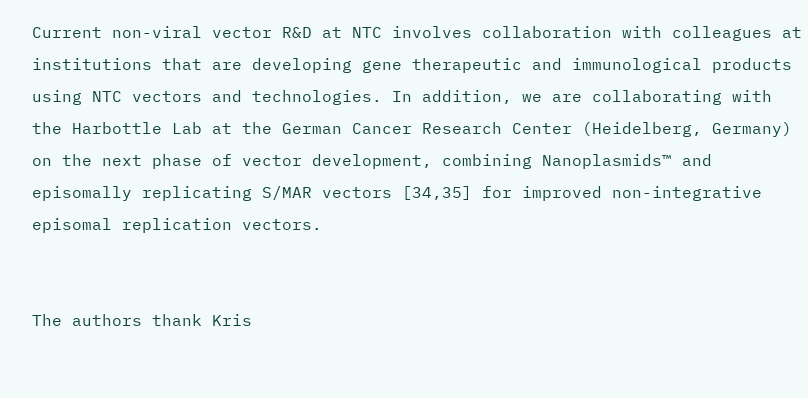Current non-viral vector R&D at NTC involves collaboration with colleagues at institutions that are developing gene therapeutic and immunological products using NTC vectors and technologies. In addition, we are collaborating with the Harbottle Lab at the German Cancer Research Center (Heidelberg, Germany) on the next phase of vector development, combining Nanoplasmids™ and episomally replicating S/MAR vectors [34,35] for improved non-integrative episomal replication vectors.


The authors thank Kris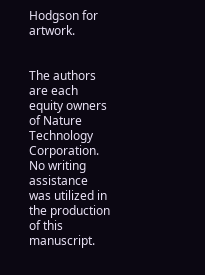Hodgson for artwork.


The authors are each equity owners of Nature Technology Corporation. No writing assistance was utilized in the production of this manuscript.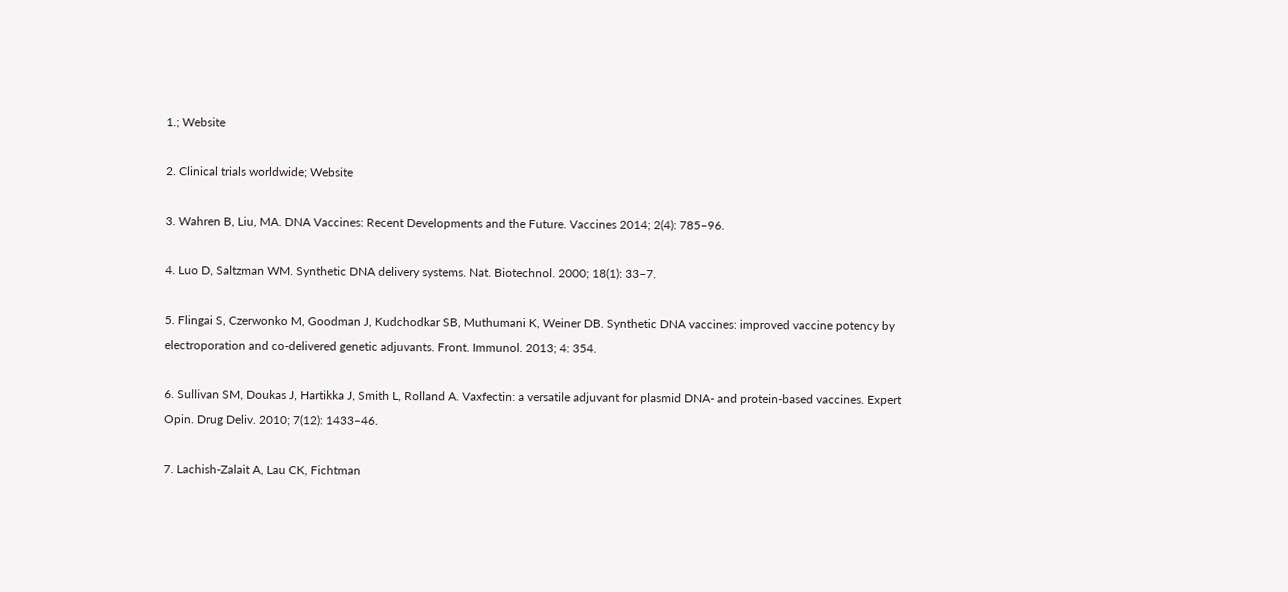1.; Website

2. Clinical trials worldwide; Website

3. Wahren B, Liu, MA. DNA Vaccines: Recent Developments and the Future. Vaccines 2014; 2(4): 785–96.

4. Luo D, Saltzman WM. Synthetic DNA delivery systems. Nat. Biotechnol. 2000; 18(1): 33–7.

5. Flingai S, Czerwonko M, Goodman J, Kudchodkar SB, Muthumani K, Weiner DB. Synthetic DNA vaccines: improved vaccine potency by electroporation and co-delivered genetic adjuvants. Front. Immunol. 2013; 4: 354.

6. Sullivan SM, Doukas J, Hartikka J, Smith L, Rolland A. Vaxfectin: a versatile adjuvant for plasmid DNA- and protein-based vaccines. Expert Opin. Drug Deliv. 2010; 7(12): 1433–46.

7. Lachish-Zalait A, Lau CK, Fichtman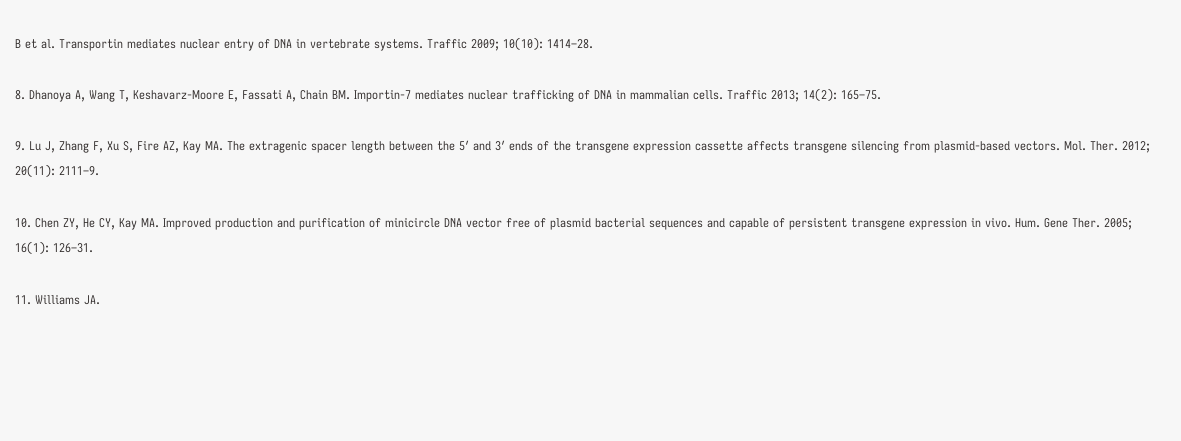B et al. Transportin mediates nuclear entry of DNA in vertebrate systems. Traffic 2009; 10(10): 1414–28.

8. Dhanoya A, Wang T, Keshavarz-Moore E, Fassati A, Chain BM. Importin-7 mediates nuclear trafficking of DNA in mammalian cells. Traffic 2013; 14(2): 165–75.

9. Lu J, Zhang F, Xu S, Fire AZ, Kay MA. The extragenic spacer length between the 5′ and 3′ ends of the transgene expression cassette affects transgene silencing from plasmid-based vectors. Mol. Ther. 2012; 20(11): 2111–9.

10. Chen ZY, He CY, Kay MA. Improved production and purification of minicircle DNA vector free of plasmid bacterial sequences and capable of persistent transgene expression in vivo. Hum. Gene Ther. 2005; 16(1): 126–31.

11. Williams JA.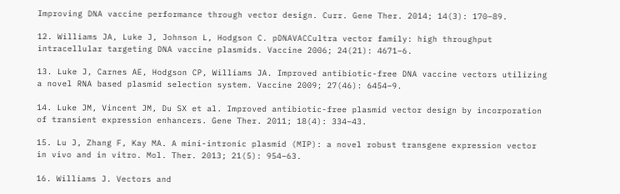Improving DNA vaccine performance through vector design. Curr. Gene Ther. 2014; 14(3): 170–89.

12. Williams JA, Luke J, Johnson L, Hodgson C. pDNAVACCultra vector family: high throughput intracellular targeting DNA vaccine plasmids. Vaccine 2006; 24(21): 4671–6.

13. Luke J, Carnes AE, Hodgson CP, Williams JA. Improved antibiotic-free DNA vaccine vectors utilizing a novel RNA based plasmid selection system. Vaccine 2009; 27(46): 6454–9.

14. Luke JM, Vincent JM, Du SX et al. Improved antibiotic-free plasmid vector design by incorporation of transient expression enhancers. Gene Ther. 2011; 18(4): 334–43.

15. Lu J, Zhang F, Kay MA. A mini-intronic plasmid (MIP): a novel robust transgene expression vector in vivo and in vitro. Mol. Ther. 2013; 21(5): 954–63.

16. Williams J. Vectors and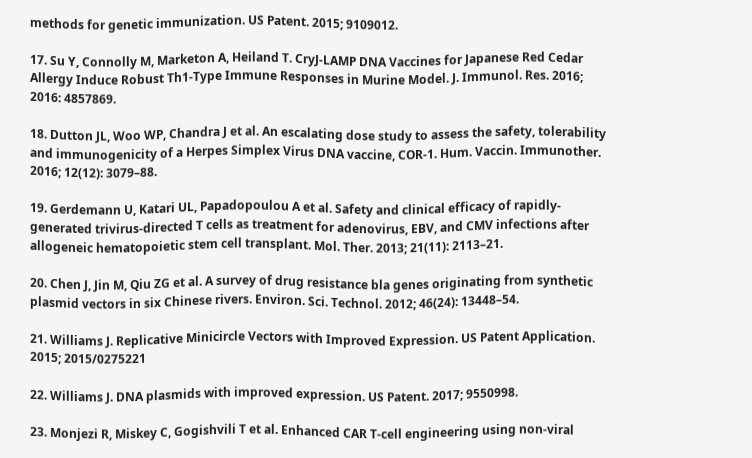methods for genetic immunization. US Patent. 2015; 9109012.

17. Su Y, Connolly M, Marketon A, Heiland T. CryJ-LAMP DNA Vaccines for Japanese Red Cedar Allergy Induce Robust Th1-Type Immune Responses in Murine Model. J. Immunol. Res. 2016; 2016: 4857869.

18. Dutton JL, Woo WP, Chandra J et al. An escalating dose study to assess the safety, tolerability and immunogenicity of a Herpes Simplex Virus DNA vaccine, COR-1. Hum. Vaccin. Immunother. 2016; 12(12): 3079–88.

19. Gerdemann U, Katari UL, Papadopoulou A et al. Safety and clinical efficacy of rapidly-generated trivirus-directed T cells as treatment for adenovirus, EBV, and CMV infections after allogeneic hematopoietic stem cell transplant. Mol. Ther. 2013; 21(11): 2113–21.

20. Chen J, Jin M, Qiu ZG et al. A survey of drug resistance bla genes originating from synthetic plasmid vectors in six Chinese rivers. Environ. Sci. Technol. 2012; 46(24): 13448–54.

21. Williams J. Replicative Minicircle Vectors with Improved Expression. US Patent Application. 2015; 2015/0275221

22. Williams J. DNA plasmids with improved expression. US Patent. 2017; 9550998.

23. Monjezi R, Miskey C, Gogishvili T et al. Enhanced CAR T-cell engineering using non-viral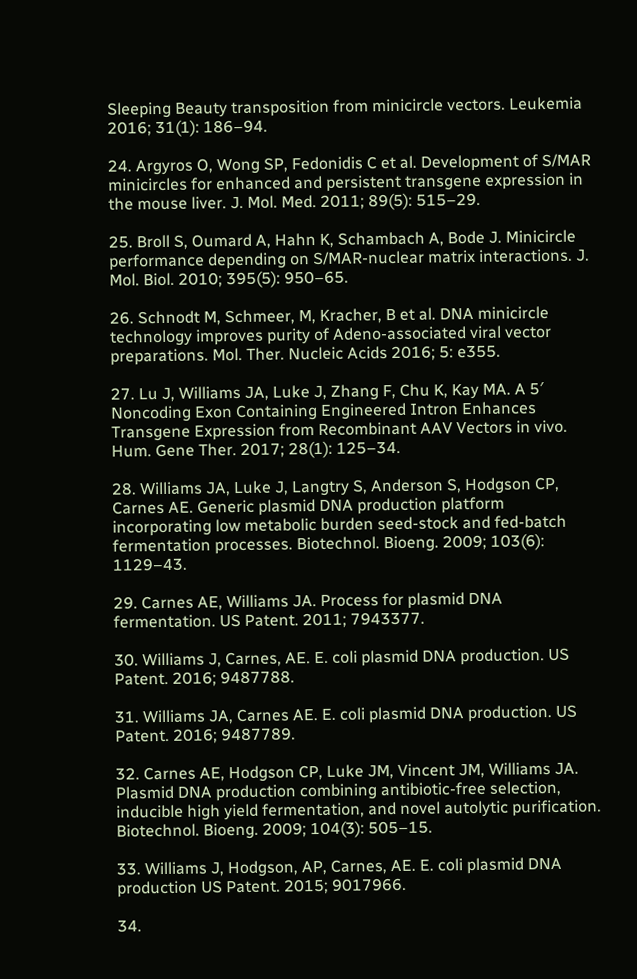Sleeping Beauty transposition from minicircle vectors. Leukemia 2016; 31(1): 186–94.

24. Argyros O, Wong SP, Fedonidis C et al. Development of S/MAR minicircles for enhanced and persistent transgene expression in the mouse liver. J. Mol. Med. 2011; 89(5): 515–29.

25. Broll S, Oumard A, Hahn K, Schambach A, Bode J. Minicircle performance depending on S/MAR-nuclear matrix interactions. J. Mol. Biol. 2010; 395(5): 950–65.

26. Schnodt M, Schmeer, M, Kracher, B et al. DNA minicircle technology improves purity of Adeno-associated viral vector preparations. Mol. Ther. Nucleic Acids 2016; 5: e355.

27. Lu J, Williams JA, Luke J, Zhang F, Chu K, Kay MA. A 5′ Noncoding Exon Containing Engineered Intron Enhances Transgene Expression from Recombinant AAV Vectors in vivo. Hum. Gene Ther. 2017; 28(1): 125–34.

28. Williams JA, Luke J, Langtry S, Anderson S, Hodgson CP, Carnes AE. Generic plasmid DNA production platform incorporating low metabolic burden seed-stock and fed-batch fermentation processes. Biotechnol. Bioeng. 2009; 103(6): 1129–43.

29. Carnes AE, Williams JA. Process for plasmid DNA fermentation. US Patent. 2011; 7943377.

30. Williams J, Carnes, AE. E. coli plasmid DNA production. US Patent. 2016; 9487788.

31. Williams JA, Carnes AE. E. coli plasmid DNA production. US Patent. 2016; 9487789.

32. Carnes AE, Hodgson CP, Luke JM, Vincent JM, Williams JA. Plasmid DNA production combining antibiotic-free selection, inducible high yield fermentation, and novel autolytic purification. Biotechnol. Bioeng. 2009; 104(3): 505–15.

33. Williams J, Hodgson, AP, Carnes, AE. E. coli plasmid DNA production US Patent. 2015; 9017966.

34.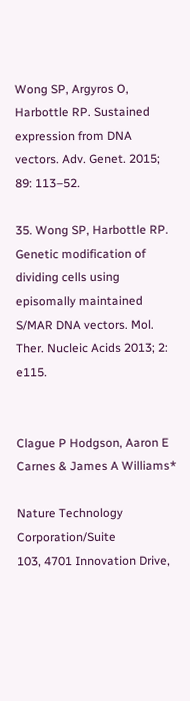Wong SP, Argyros O, Harbottle RP. Sustained expression from DNA vectors. Adv. Genet. 2015; 89: 113–52.

35. Wong SP, Harbottle RP. Genetic modification of dividing cells using episomally maintained S/MAR DNA vectors. Mol. Ther. Nucleic Acids 2013; 2: e115.


Clague P Hodgson, Aaron E Carnes & James A Williams*

Nature Technology Corporation/Suite
103, 4701 Innovation Drive,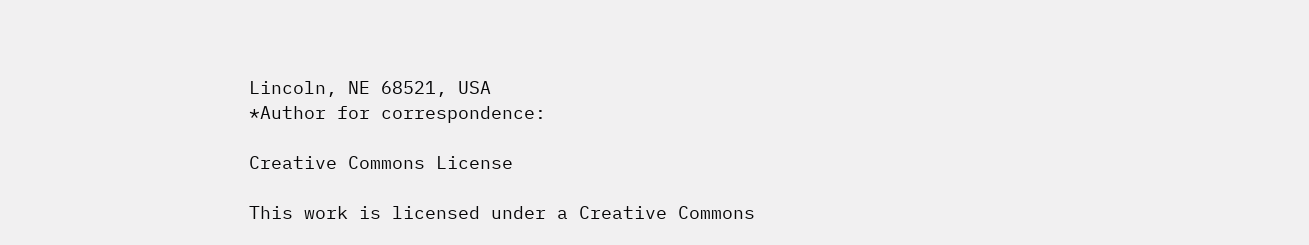Lincoln, NE 68521, USA
*Author for correspondence:

Creative Commons License

This work is licensed under a Creative Commons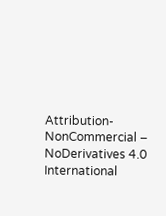Attribution- NonCommercial – NoDerivatives 4.0 International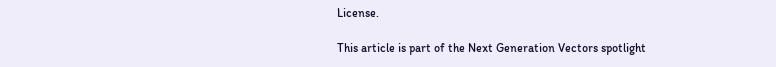License.

This article is part of the Next Generation Vectors spotlight